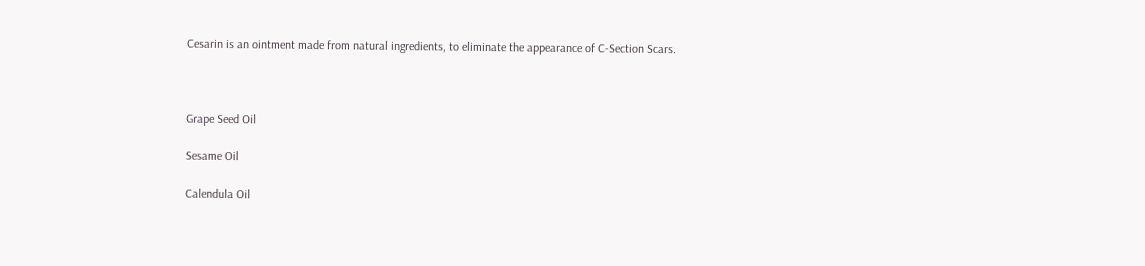Cesarin is an ointment made from natural ingredients, to eliminate the appearance of C-Section Scars.



Grape Seed Oil

Sesame Oil

Calendula Oil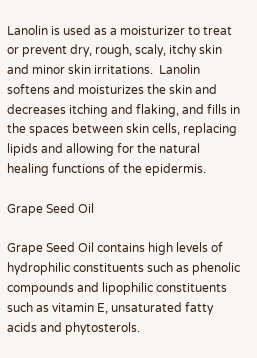Lanolin is used as a moisturizer to treat or prevent dry, rough, scaly, itchy skin and minor skin irritations.  Lanolin softens and moisturizes the skin and decreases itching and flaking, and fills in the spaces between skin cells, replacing lipids and allowing for the natural healing functions of the epidermis.

Grape Seed Oil

Grape Seed Oil contains high levels of hydrophilic constituents such as phenolic compounds and lipophilic constituents such as vitamin E, unsaturated fatty acids and phytosterols.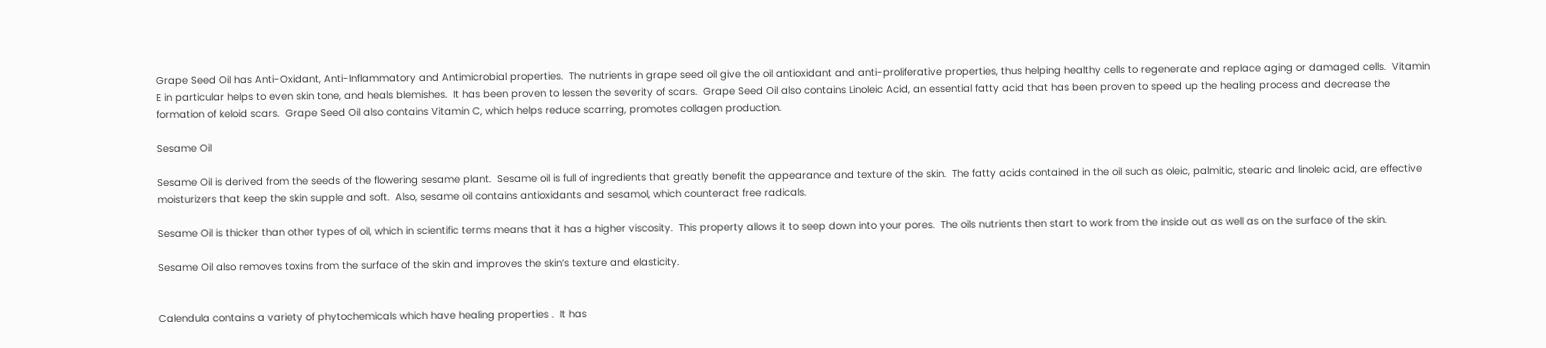Grape Seed Oil has Anti-Oxidant, Anti-Inflammatory and Antimicrobial properties.  The nutrients in grape seed oil give the oil antioxidant and anti-proliferative properties, thus helping healthy cells to regenerate and replace aging or damaged cells.  Vitamin E in particular helps to even skin tone, and heals blemishes.  It has been proven to lessen the severity of scars.  Grape Seed Oil also contains Linoleic Acid, an essential fatty acid that has been proven to speed up the healing process and decrease the formation of keloid scars.  Grape Seed Oil also contains Vitamin C, which helps reduce scarring, promotes collagen production.

Sesame Oil

Sesame Oil is derived from the seeds of the flowering sesame plant.  Sesame oil is full of ingredients that greatly benefit the appearance and texture of the skin.  The fatty acids contained in the oil such as oleic, palmitic, stearic and linoleic acid, are effective moisturizers that keep the skin supple and soft.  Also, sesame oil contains antioxidants and sesamol, which counteract free radicals.

Sesame Oil is thicker than other types of oil, which in scientific terms means that it has a higher viscosity.  This property allows it to seep down into your pores.  The oils nutrients then start to work from the inside out as well as on the surface of the skin.

Sesame Oil also removes toxins from the surface of the skin and improves the skin’s texture and elasticity.


Calendula contains a variety of phytochemicals which have healing properties .  It has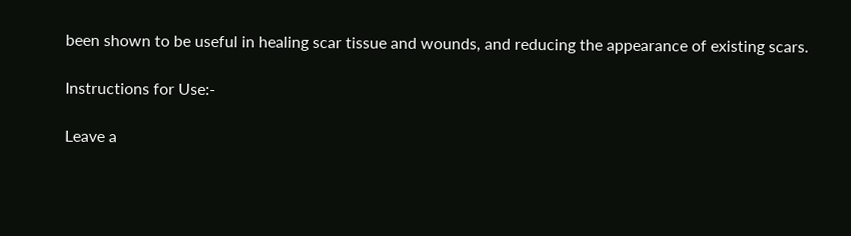been shown to be useful in healing scar tissue and wounds, and reducing the appearance of existing scars.

Instructions for Use:-

Leave a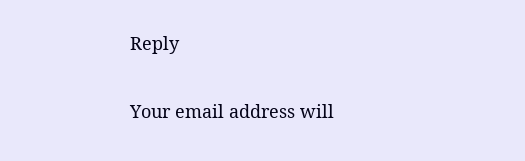Reply

Your email address will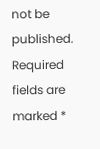not be published. Required fields are marked *